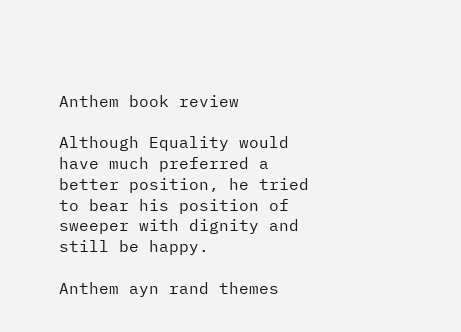Anthem book review

Although Equality would have much preferred a better position, he tried to bear his position of sweeper with dignity and still be happy.

Anthem ayn rand themes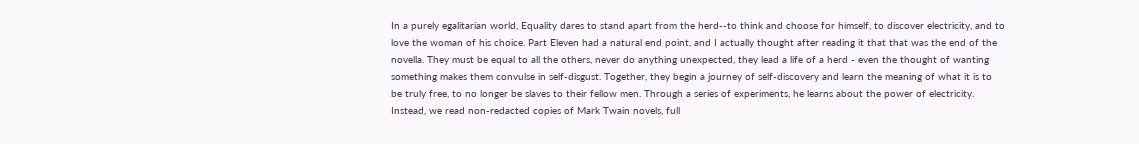In a purely egalitarian world, Equality dares to stand apart from the herd--to think and choose for himself, to discover electricity, and to love the woman of his choice. Part Eleven had a natural end point, and I actually thought after reading it that that was the end of the novella. They must be equal to all the others, never do anything unexpected, they lead a life of a herd - even the thought of wanting something makes them convulse in self-disgust. Together, they begin a journey of self-discovery and learn the meaning of what it is to be truly free, to no longer be slaves to their fellow men. Through a series of experiments, he learns about the power of electricity. Instead, we read non-redacted copies of Mark Twain novels, full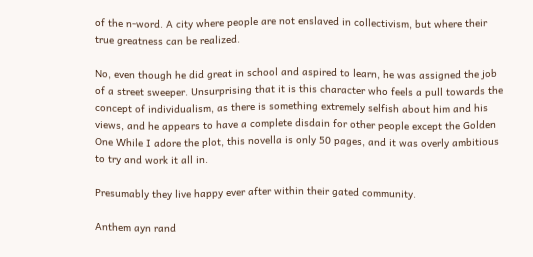of the n-word. A city where people are not enslaved in collectivism, but where their true greatness can be realized.

No, even though he did great in school and aspired to learn, he was assigned the job of a street sweeper. Unsurprising that it is this character who feels a pull towards the concept of individualism, as there is something extremely selfish about him and his views, and he appears to have a complete disdain for other people except the Golden One While I adore the plot, this novella is only 50 pages, and it was overly ambitious to try and work it all in.

Presumably they live happy ever after within their gated community.

Anthem ayn rand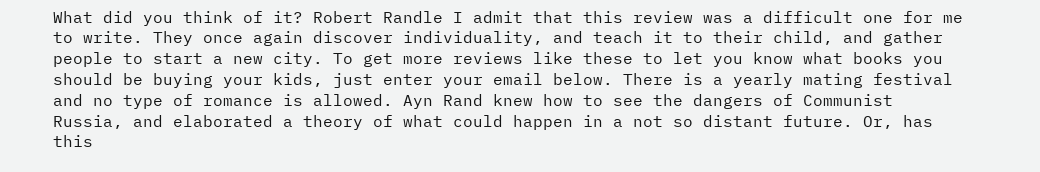What did you think of it? Robert Randle I admit that this review was a difficult one for me to write. They once again discover individuality, and teach it to their child, and gather people to start a new city. To get more reviews like these to let you know what books you should be buying your kids, just enter your email below. There is a yearly mating festival and no type of romance is allowed. Ayn Rand knew how to see the dangers of Communist Russia, and elaborated a theory of what could happen in a not so distant future. Or, has this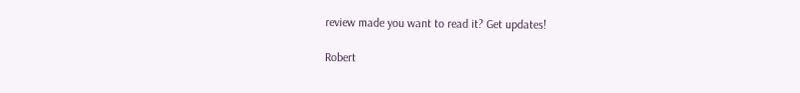review made you want to read it? Get updates!

Robert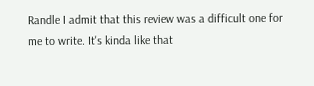Randle I admit that this review was a difficult one for me to write. It's kinda like that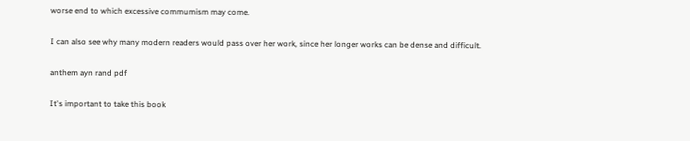worse end to which excessive commumism may come.

I can also see why many modern readers would pass over her work, since her longer works can be dense and difficult.

anthem ayn rand pdf

It's important to take this book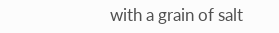with a grain of salt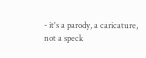- it's a parody, a caricature, not a speck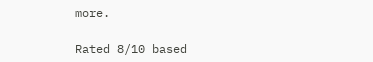more.

Rated 8/10 based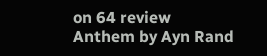on 64 review
Anthem by Ayn Rand